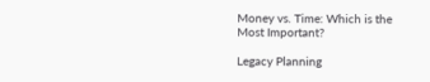Money vs. Time: Which is the Most Important?

Legacy Planning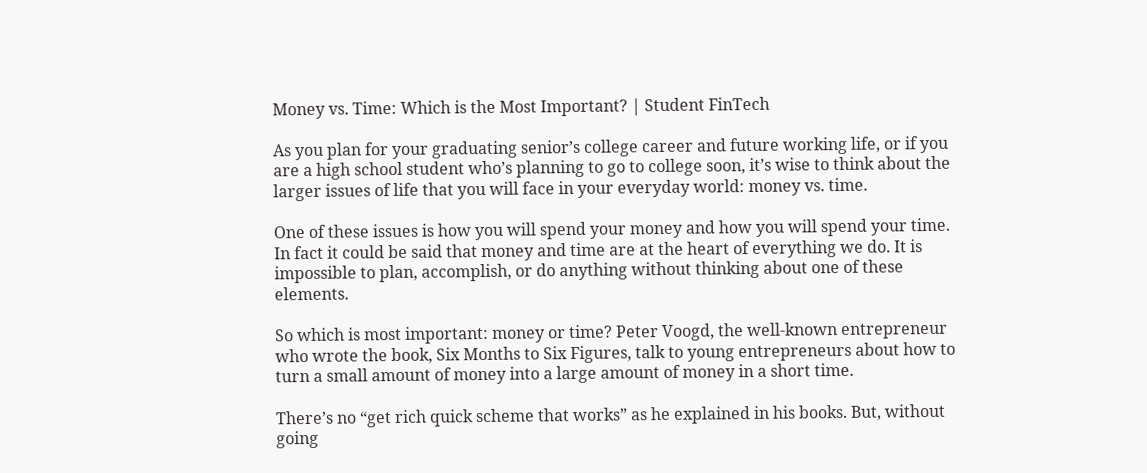Money vs. Time: Which is the Most Important? | Student FinTech

As you plan for your graduating senior’s college career and future working life, or if you are a high school student who’s planning to go to college soon, it’s wise to think about the larger issues of life that you will face in your everyday world: money vs. time.

One of these issues is how you will spend your money and how you will spend your time. In fact it could be said that money and time are at the heart of everything we do. It is impossible to plan, accomplish, or do anything without thinking about one of these elements.

So which is most important: money or time? Peter Voogd, the well-known entrepreneur who wrote the book, Six Months to Six Figures, talk to young entrepreneurs about how to turn a small amount of money into a large amount of money in a short time.

There’s no “get rich quick scheme that works” as he explained in his books. But, without going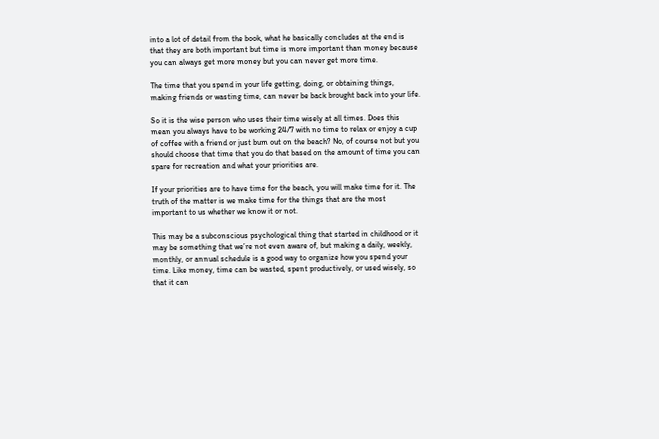into a lot of detail from the book, what he basically concludes at the end is that they are both important but time is more important than money because you can always get more money but you can never get more time.

The time that you spend in your life getting, doing, or obtaining things, making friends or wasting time, can never be back brought back into your life.

So it is the wise person who uses their time wisely at all times. Does this mean you always have to be working 24/7 with no time to relax or enjoy a cup of coffee with a friend or just bum out on the beach? No, of course not but you should choose that time that you do that based on the amount of time you can spare for recreation and what your priorities are.

If your priorities are to have time for the beach, you will make time for it. The truth of the matter is we make time for the things that are the most important to us whether we know it or not.

This may be a subconscious psychological thing that started in childhood or it may be something that we’re not even aware of, but making a daily, weekly, monthly, or annual schedule is a good way to organize how you spend your time. Like money, time can be wasted, spent productively, or used wisely, so that it can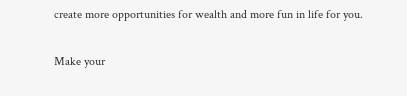create more opportunities for wealth and more fun in life for you.

Make your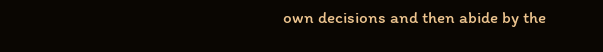own decisions and then abide by the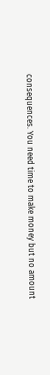consequences. You need time to make money but no amount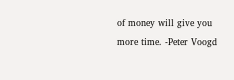of money will give you more time. -Peter Voogd